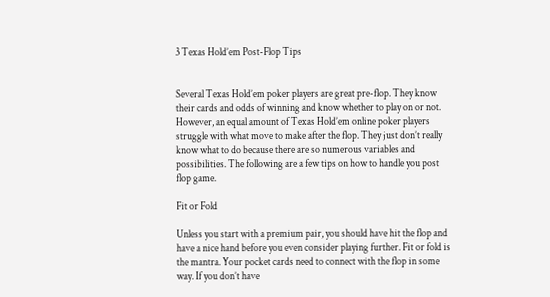3 Texas Hold’em Post-Flop Tips


Several Texas Hold’em poker players are great pre-flop. They know their cards and odds of winning and know whether to play on or not. However, an equal amount of Texas Hold’em online poker players struggle with what move to make after the flop. They just don’t really know what to do because there are so numerous variables and possibilities. The following are a few tips on how to handle you post flop game.

Fit or Fold

Unless you start with a premium pair, you should have hit the flop and have a nice hand before you even consider playing further. Fit or fold is the mantra. Your pocket cards need to connect with the flop in some way. If you don’t have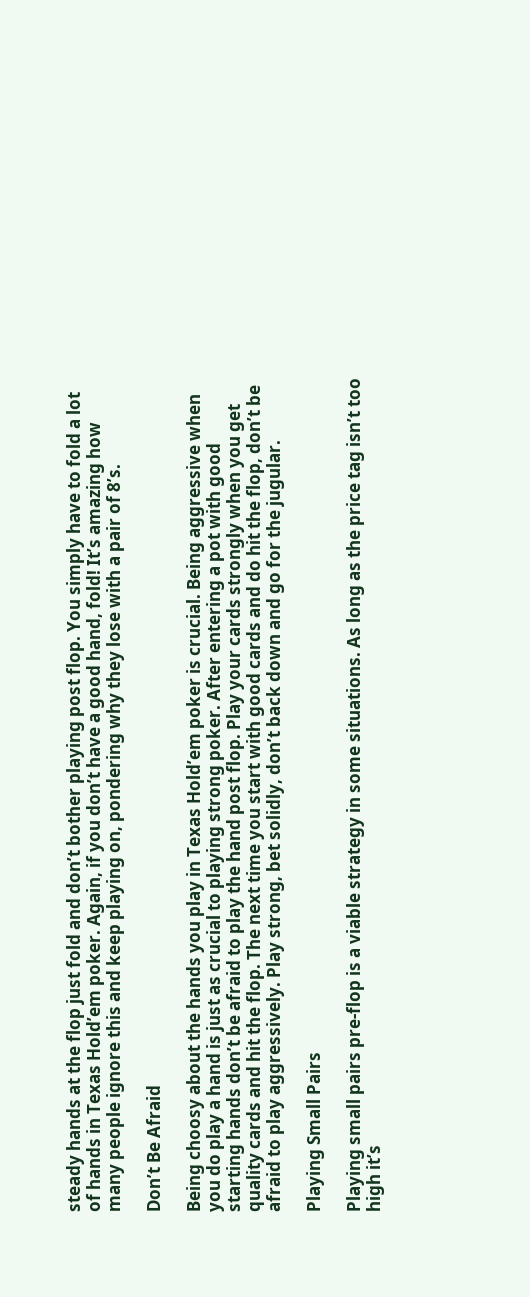steady hands at the flop just fold and don’t bother playing post flop. You simply have to fold a lot of hands in Texas Hold’em poker. Again, if you don’t have a good hand, fold! It’s amazing how many people ignore this and keep playing on, pondering why they lose with a pair of 8’s.

Don’t Be Afraid

Being choosy about the hands you play in Texas Hold’em poker is crucial. Being aggressive when you do play a hand is just as crucial to playing strong poker. After entering a pot with good starting hands don’t be afraid to play the hand post flop. Play your cards strongly when you get quality cards and hit the flop. The next time you start with good cards and do hit the flop, don’t be afraid to play aggressively. Play strong, bet solidly, don’t back down and go for the jugular.

Playing Small Pairs

Playing small pairs pre-flop is a viable strategy in some situations. As long as the price tag isn’t too high it’s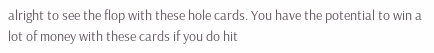alright to see the flop with these hole cards. You have the potential to win a lot of money with these cards if you do hit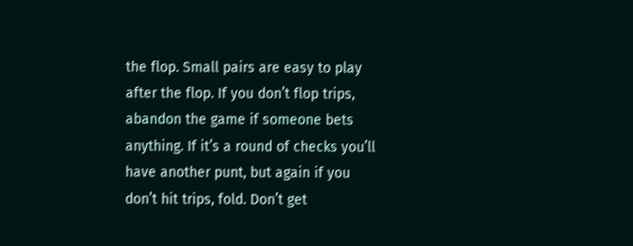the flop. Small pairs are easy to play after the flop. If you don’t flop trips, abandon the game if someone bets anything. If it’s a round of checks you’ll have another punt, but again if you don’t hit trips, fold. Don’t get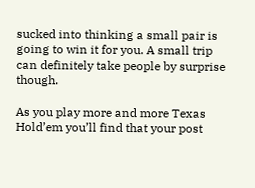sucked into thinking a small pair is going to win it for you. A small trip can definitely take people by surprise though.

As you play more and more Texas Hold’em you’ll find that your post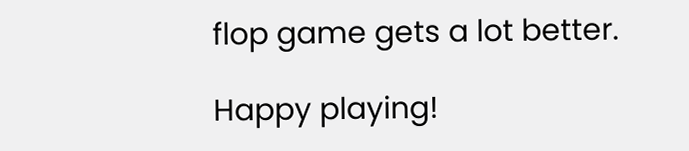flop game gets a lot better.

Happy playing!